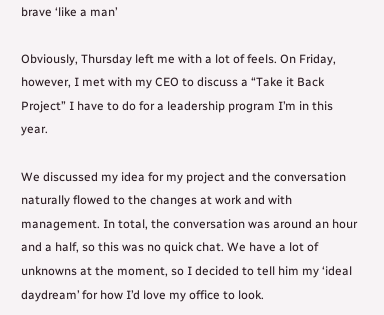brave ‘like a man’

Obviously, Thursday left me with a lot of feels. On Friday, however, I met with my CEO to discuss a “Take it Back Project” I have to do for a leadership program I’m in this year.

We discussed my idea for my project and the conversation naturally flowed to the changes at work and with management. In total, the conversation was around an hour and a half, so this was no quick chat. We have a lot of unknowns at the moment, so I decided to tell him my ‘ideal daydream’ for how I’d love my office to look.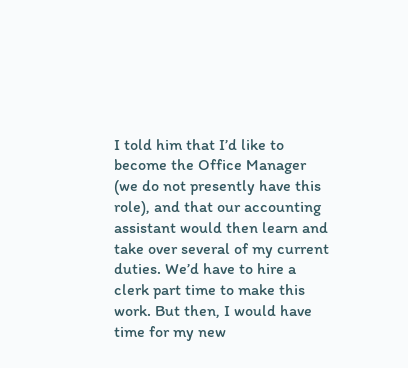I told him that I’d like to become the Office Manager (we do not presently have this role), and that our accounting assistant would then learn and take over several of my current duties. We’d have to hire a clerk part time to make this work. But then, I would have time for my new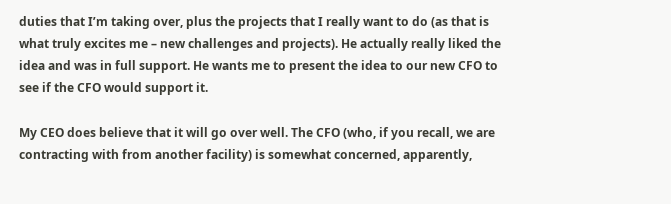duties that I’m taking over, plus the projects that I really want to do (as that is what truly excites me – new challenges and projects). He actually really liked the idea and was in full support. He wants me to present the idea to our new CFO to see if the CFO would support it.

My CEO does believe that it will go over well. The CFO (who, if you recall, we are contracting with from another facility) is somewhat concerned, apparently,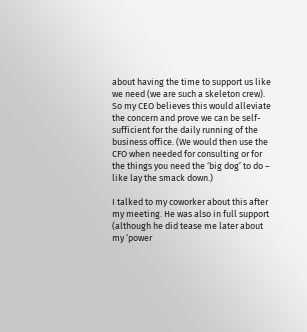about having the time to support us like we need (we are such a skeleton crew). So my CEO believes this would alleviate the concern and prove we can be self-sufficient for the daily running of the business office. (We would then use the CFO when needed for consulting or for the things you need the ‘big dog’ to do – like lay the smack down.)

I talked to my coworker about this after my meeting. He was also in full support (although he did tease me later about my ‘power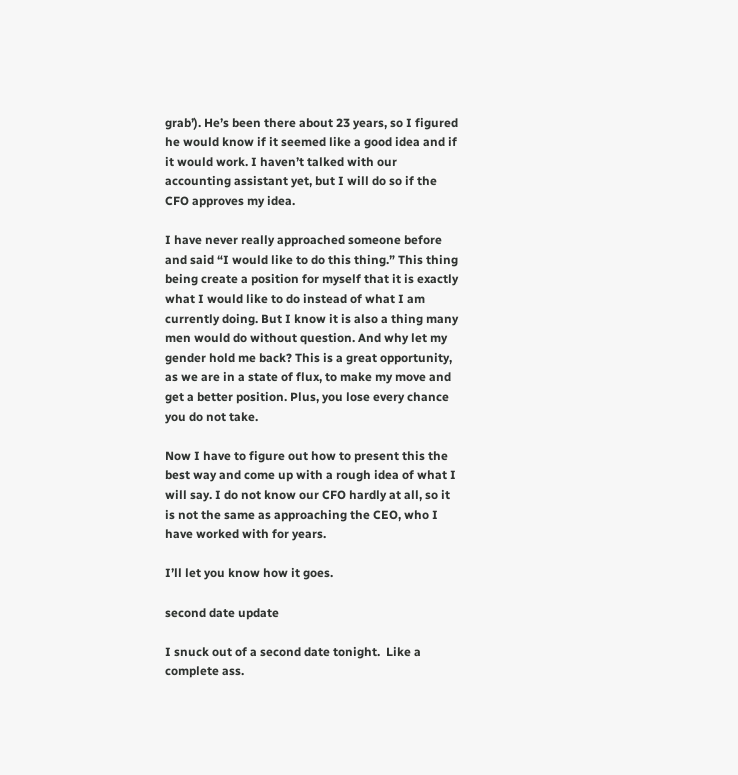grab’). He’s been there about 23 years, so I figured he would know if it seemed like a good idea and if it would work. I haven’t talked with our accounting assistant yet, but I will do so if the CFO approves my idea.

I have never really approached someone before and said “I would like to do this thing.” This thing being create a position for myself that it is exactly what I would like to do instead of what I am currently doing. But I know it is also a thing many men would do without question. And why let my gender hold me back? This is a great opportunity, as we are in a state of flux, to make my move and get a better position. Plus, you lose every chance you do not take.

Now I have to figure out how to present this the best way and come up with a rough idea of what I will say. I do not know our CFO hardly at all, so it is not the same as approaching the CEO, who I have worked with for years.

I’ll let you know how it goes.

second date update

I snuck out of a second date tonight.  Like a complete ass.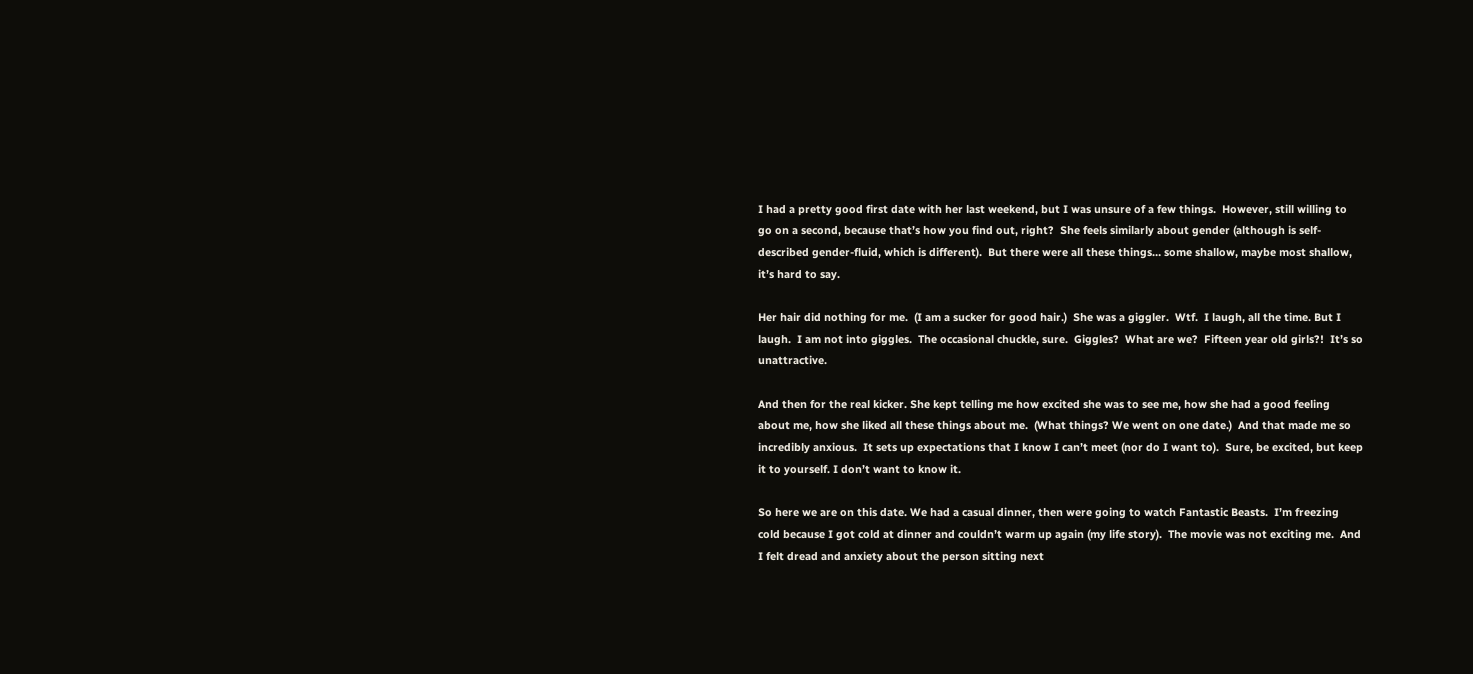I had a pretty good first date with her last weekend, but I was unsure of a few things.  However, still willing to go on a second, because that’s how you find out, right?  She feels similarly about gender (although is self-described gender-fluid, which is different).  But there were all these things… some shallow, maybe most shallow, it’s hard to say.

Her hair did nothing for me.  (I am a sucker for good hair.)  She was a giggler.  Wtf.  I laugh, all the time. But I laugh.  I am not into giggles.  The occasional chuckle, sure.  Giggles?  What are we?  Fifteen year old girls?!  It’s so unattractive.

And then for the real kicker. She kept telling me how excited she was to see me, how she had a good feeling about me, how she liked all these things about me.  (What things? We went on one date.)  And that made me so incredibly anxious.  It sets up expectations that I know I can’t meet (nor do I want to).  Sure, be excited, but keep it to yourself. I don’t want to know it.

So here we are on this date. We had a casual dinner, then were going to watch Fantastic Beasts.  I’m freezing cold because I got cold at dinner and couldn’t warm up again (my life story).  The movie was not exciting me.  And I felt dread and anxiety about the person sitting next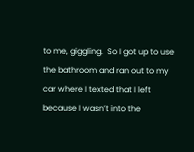to me, giggling.  So I got up to use the bathroom and ran out to my car where I texted that I left because I wasn’t into the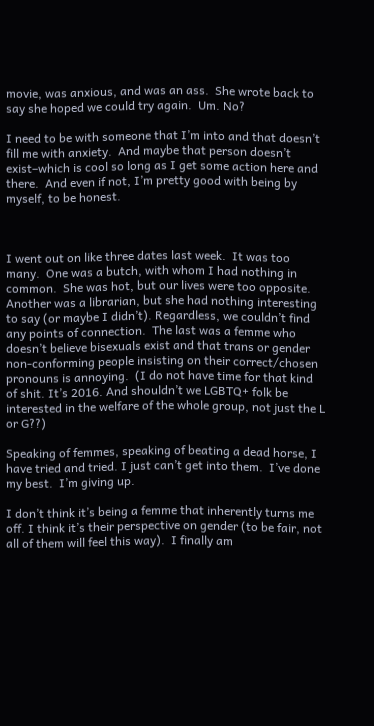movie, was anxious, and was an ass.  She wrote back to say she hoped we could try again.  Um. No?

I need to be with someone that I’m into and that doesn’t fill me with anxiety.  And maybe that person doesn’t exist–which is cool so long as I get some action here and there.  And even if not, I’m pretty good with being by myself, to be honest.



I went out on like three dates last week.  It was too many.  One was a butch, with whom I had nothing in common.  She was hot, but our lives were too opposite.  Another was a librarian, but she had nothing interesting to say (or maybe I didn’t). Regardless, we couldn’t find any points of connection.  The last was a femme who doesn’t believe bisexuals exist and that trans or gender non-conforming people insisting on their correct/chosen pronouns is annoying.  (I do not have time for that kind of shit. It’s 2016. And shouldn’t we LGBTQ+ folk be interested in the welfare of the whole group, not just the L or G??)

Speaking of femmes, speaking of beating a dead horse, I have tried and tried. I just can’t get into them.  I’ve done my best.  I’m giving up.

I don’t think it’s being a femme that inherently turns me off. I think it’s their perspective on gender (to be fair, not all of them will feel this way).  I finally am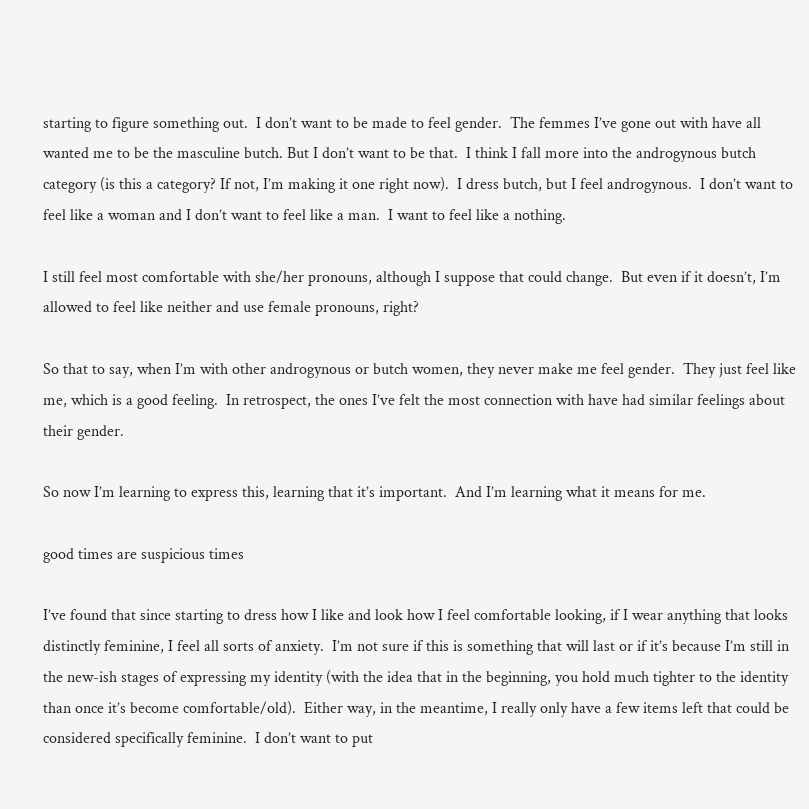starting to figure something out.  I don’t want to be made to feel gender.  The femmes I’ve gone out with have all wanted me to be the masculine butch. But I don’t want to be that.  I think I fall more into the androgynous butch category (is this a category? If not, I’m making it one right now).  I dress butch, but I feel androgynous.  I don’t want to feel like a woman and I don’t want to feel like a man.  I want to feel like a nothing.

I still feel most comfortable with she/her pronouns, although I suppose that could change.  But even if it doesn’t, I’m allowed to feel like neither and use female pronouns, right?

So that to say, when I’m with other androgynous or butch women, they never make me feel gender.  They just feel like me, which is a good feeling.  In retrospect, the ones I’ve felt the most connection with have had similar feelings about their gender.

So now I’m learning to express this, learning that it’s important.  And I’m learning what it means for me.

good times are suspicious times

I’ve found that since starting to dress how I like and look how I feel comfortable looking, if I wear anything that looks distinctly feminine, I feel all sorts of anxiety.  I’m not sure if this is something that will last or if it’s because I’m still in the new-ish stages of expressing my identity (with the idea that in the beginning, you hold much tighter to the identity than once it’s become comfortable/old).  Either way, in the meantime, I really only have a few items left that could be considered specifically feminine.  I don’t want to put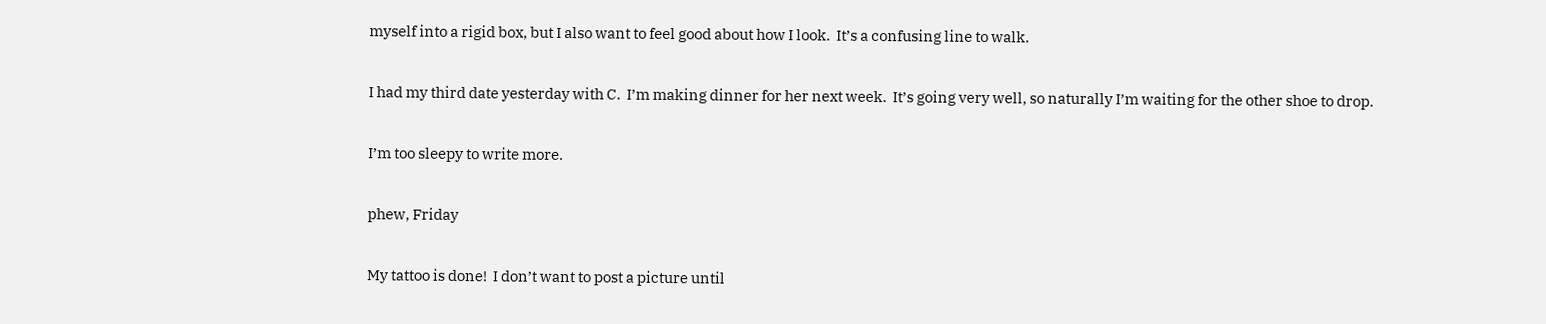myself into a rigid box, but I also want to feel good about how I look.  It’s a confusing line to walk.

I had my third date yesterday with C.  I’m making dinner for her next week.  It’s going very well, so naturally I’m waiting for the other shoe to drop.

I’m too sleepy to write more.

phew, Friday

My tattoo is done!  I don’t want to post a picture until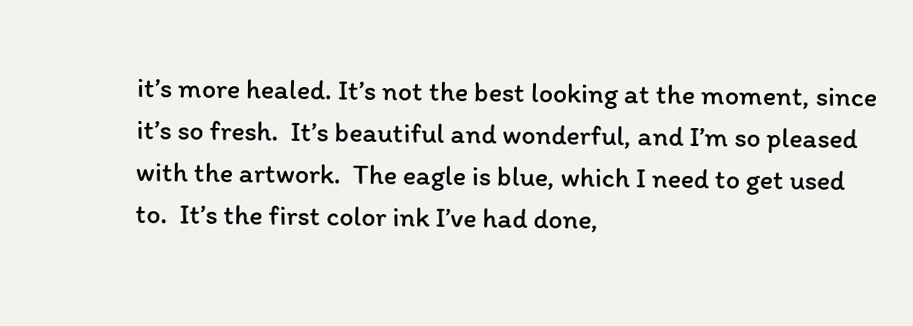it’s more healed. It’s not the best looking at the moment, since it’s so fresh.  It’s beautiful and wonderful, and I’m so pleased with the artwork.  The eagle is blue, which I need to get used to.  It’s the first color ink I’ve had done,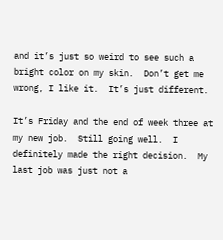and it’s just so weird to see such a bright color on my skin.  Don’t get me wrong, I like it.  It’s just different.

It’s Friday and the end of week three at my new job.  Still going well.  I definitely made the right decision.  My last job was just not a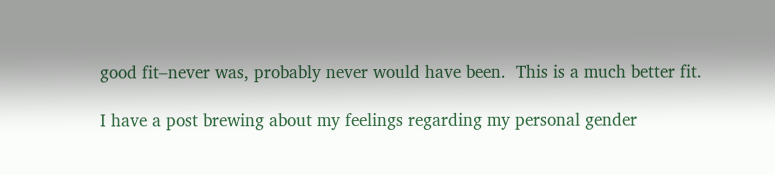good fit–never was, probably never would have been.  This is a much better fit.

I have a post brewing about my feelings regarding my personal gender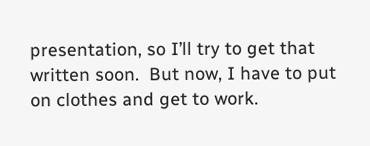presentation, so I’ll try to get that written soon.  But now, I have to put on clothes and get to work.